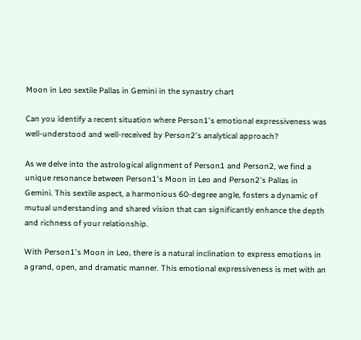Moon in Leo sextile Pallas in Gemini in the synastry chart

Can you identify a recent situation where Person1's emotional expressiveness was well-understood and well-received by Person2's analytical approach?

As we delve into the astrological alignment of Person1 and Person2, we find a unique resonance between Person1's Moon in Leo and Person2's Pallas in Gemini. This sextile aspect, a harmonious 60-degree angle, fosters a dynamic of mutual understanding and shared vision that can significantly enhance the depth and richness of your relationship.

With Person1's Moon in Leo, there is a natural inclination to express emotions in a grand, open, and dramatic manner. This emotional expressiveness is met with an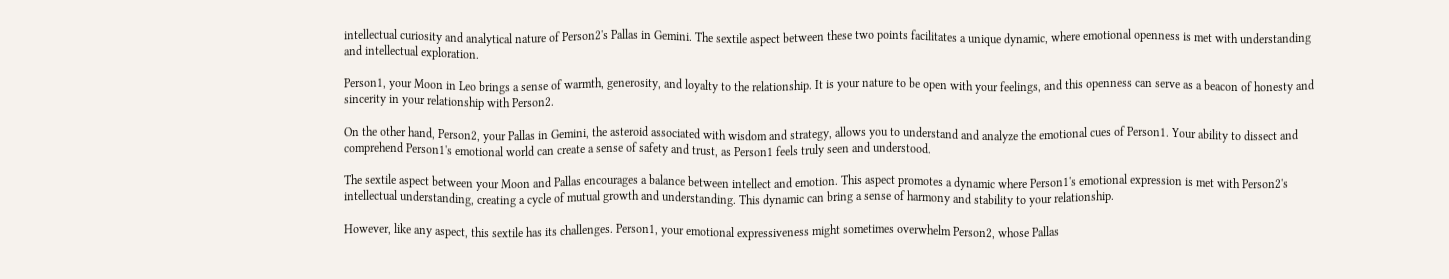intellectual curiosity and analytical nature of Person2's Pallas in Gemini. The sextile aspect between these two points facilitates a unique dynamic, where emotional openness is met with understanding and intellectual exploration.

Person1, your Moon in Leo brings a sense of warmth, generosity, and loyalty to the relationship. It is your nature to be open with your feelings, and this openness can serve as a beacon of honesty and sincerity in your relationship with Person2.

On the other hand, Person2, your Pallas in Gemini, the asteroid associated with wisdom and strategy, allows you to understand and analyze the emotional cues of Person1. Your ability to dissect and comprehend Person1's emotional world can create a sense of safety and trust, as Person1 feels truly seen and understood.

The sextile aspect between your Moon and Pallas encourages a balance between intellect and emotion. This aspect promotes a dynamic where Person1's emotional expression is met with Person2's intellectual understanding, creating a cycle of mutual growth and understanding. This dynamic can bring a sense of harmony and stability to your relationship.

However, like any aspect, this sextile has its challenges. Person1, your emotional expressiveness might sometimes overwhelm Person2, whose Pallas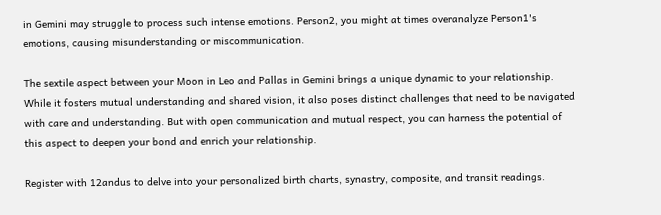in Gemini may struggle to process such intense emotions. Person2, you might at times overanalyze Person1's emotions, causing misunderstanding or miscommunication.

The sextile aspect between your Moon in Leo and Pallas in Gemini brings a unique dynamic to your relationship. While it fosters mutual understanding and shared vision, it also poses distinct challenges that need to be navigated with care and understanding. But with open communication and mutual respect, you can harness the potential of this aspect to deepen your bond and enrich your relationship.

Register with 12andus to delve into your personalized birth charts, synastry, composite, and transit readings.